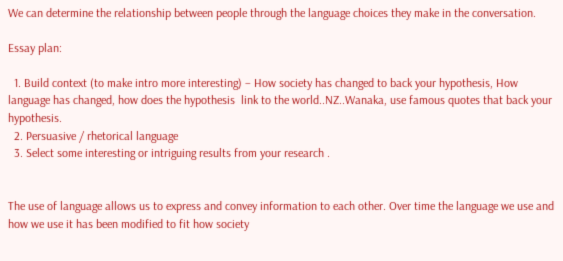We can determine the relationship between people through the language choices they make in the conversation.

Essay plan:

  1. Build context (to make intro more interesting) – How society has changed to back your hypothesis, How language has changed, how does the hypothesis  link to the world..NZ..Wanaka, use famous quotes that back your hypothesis.
  2. Persuasive / rhetorical language
  3. Select some interesting or intriguing results from your research .


The use of language allows us to express and convey information to each other. Over time the language we use and how we use it has been modified to fit how society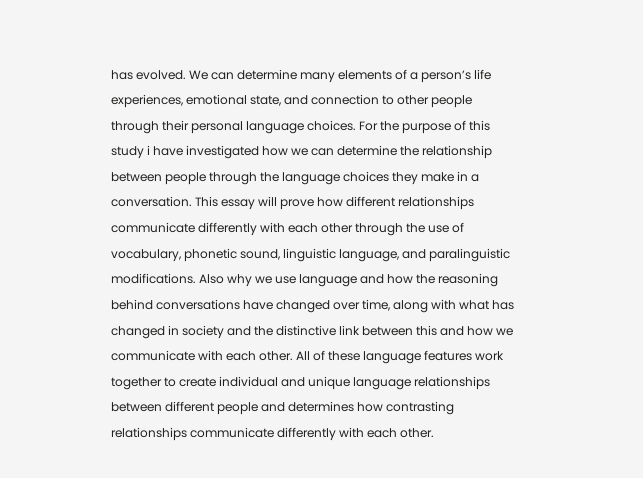has evolved. We can determine many elements of a person’s life experiences, emotional state, and connection to other people through their personal language choices. For the purpose of this study i have investigated how we can determine the relationship between people through the language choices they make in a conversation. This essay will prove how different relationships communicate differently with each other through the use of vocabulary, phonetic sound, linguistic language, and paralinguistic modifications. Also why we use language and how the reasoning behind conversations have changed over time, along with what has changed in society and the distinctive link between this and how we communicate with each other. All of these language features work together to create individual and unique language relationships between different people and determines how contrasting relationships communicate differently with each other.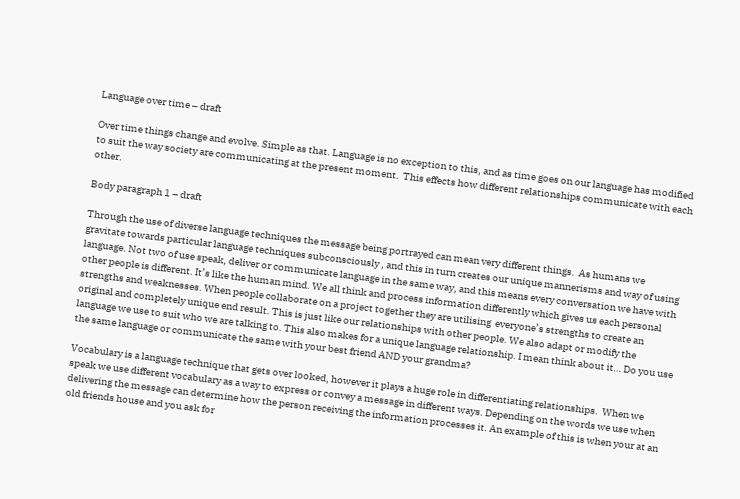Language over time – draft

Over time things change and evolve. Simple as that. Language is no exception to this, and as time goes on our language has modified to suit the way society are communicating at the present moment.  This effects how different relationships communicate with each other.

Body paragraph 1 – draft

Through the use of diverse language techniques the message being portrayed can mean very different things.  As humans we gravitate towards particular language techniques subconsciously , and this in turn creates our unique mannerisms and way of using language. Not two of use speak, deliver or communicate language in the same way, and this means every conversation we have with other people is different. It’s like the human mind. We all think and process information differently which gives us each personal strengths and weaknesses. When people collaborate on a project together they are utilising  everyone’s strengths to create an original and completely unique end result. This is just like our relationships with other people. We also adapt or modify the language we use to suit who we are talking to. This also makes for a unique language relationship. I mean think about it… Do you use the same language or communicate the same with your best friend AND your grandma?

Vocabulary is a language technique that gets over looked, however it plays a huge role in differentiating relationships.  When we speak we use different vocabulary as a way to express or convey a message in different ways. Depending on the words we use when delivering the message can determine how the person receiving the information processes it. An example of this is when your at an old friends house and you ask for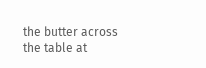the butter across the table at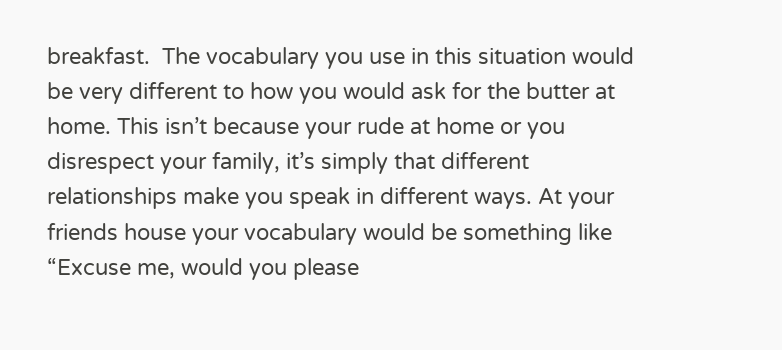breakfast.  The vocabulary you use in this situation would be very different to how you would ask for the butter at home. This isn’t because your rude at home or you disrespect your family, it’s simply that different relationships make you speak in different ways. At your friends house your vocabulary would be something like “Excuse me, would you please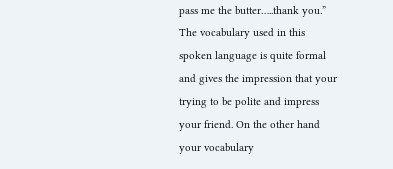pass me the butter…..thank you.” The vocabulary used in this spoken language is quite formal and gives the impression that your trying to be polite and impress your friend. On the other hand your vocabulary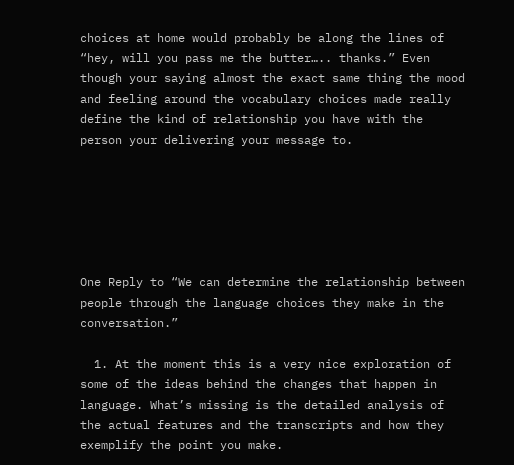choices at home would probably be along the lines of “hey, will you pass me the butter….. thanks.” Even though your saying almost the exact same thing the mood and feeling around the vocabulary choices made really define the kind of relationship you have with the person your delivering your message to.






One Reply to “We can determine the relationship between people through the language choices they make in the conversation.”

  1. At the moment this is a very nice exploration of some of the ideas behind the changes that happen in language. What’s missing is the detailed analysis of the actual features and the transcripts and how they exemplify the point you make.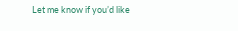Let me know if you’d like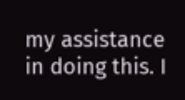my assistance in doing this. I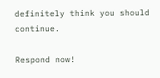definitely think you should continue.

Respond now!